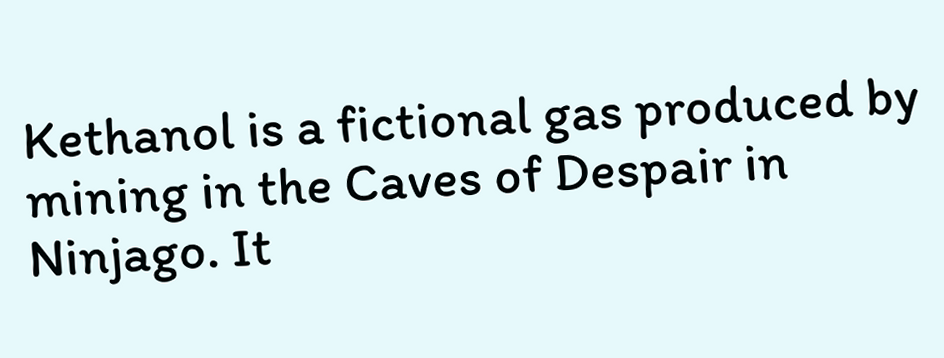Kethanol is a fictional gas produced by mining in the Caves of Despair in Ninjago. It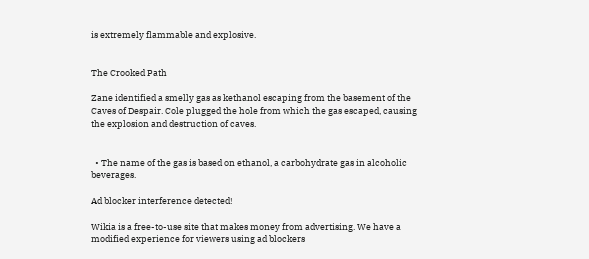is extremely flammable and explosive.


The Crooked Path

Zane identified a smelly gas as kethanol escaping from the basement of the Caves of Despair. Cole plugged the hole from which the gas escaped, causing the explosion and destruction of caves.


  • The name of the gas is based on ethanol, a carbohydrate gas in alcoholic beverages.

Ad blocker interference detected!

Wikia is a free-to-use site that makes money from advertising. We have a modified experience for viewers using ad blockers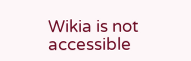Wikia is not accessible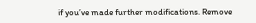if you’ve made further modifications. Remove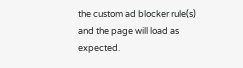the custom ad blocker rule(s) and the page will load as expected.